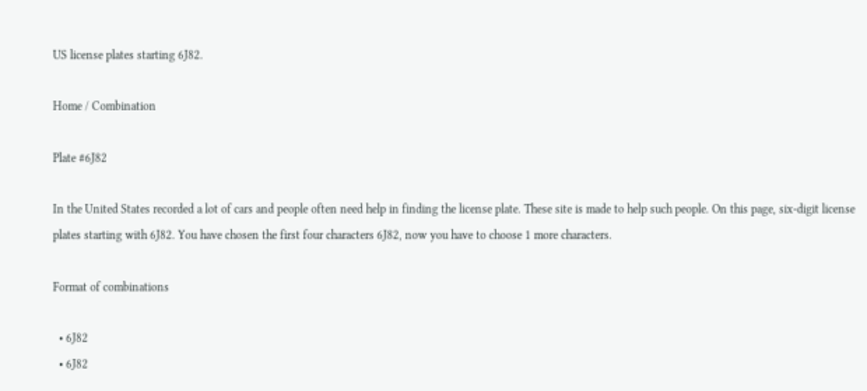US license plates starting 6J82.

Home / Combination

Plate #6J82

In the United States recorded a lot of cars and people often need help in finding the license plate. These site is made to help such people. On this page, six-digit license plates starting with 6J82. You have chosen the first four characters 6J82, now you have to choose 1 more characters.

Format of combinations

  • 6J82
  • 6J82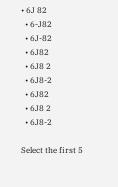• 6J 82
  • 6-J82
  • 6J-82
  • 6J82
  • 6J8 2
  • 6J8-2
  • 6J82
  • 6J8 2
  • 6J8-2

Select the first 5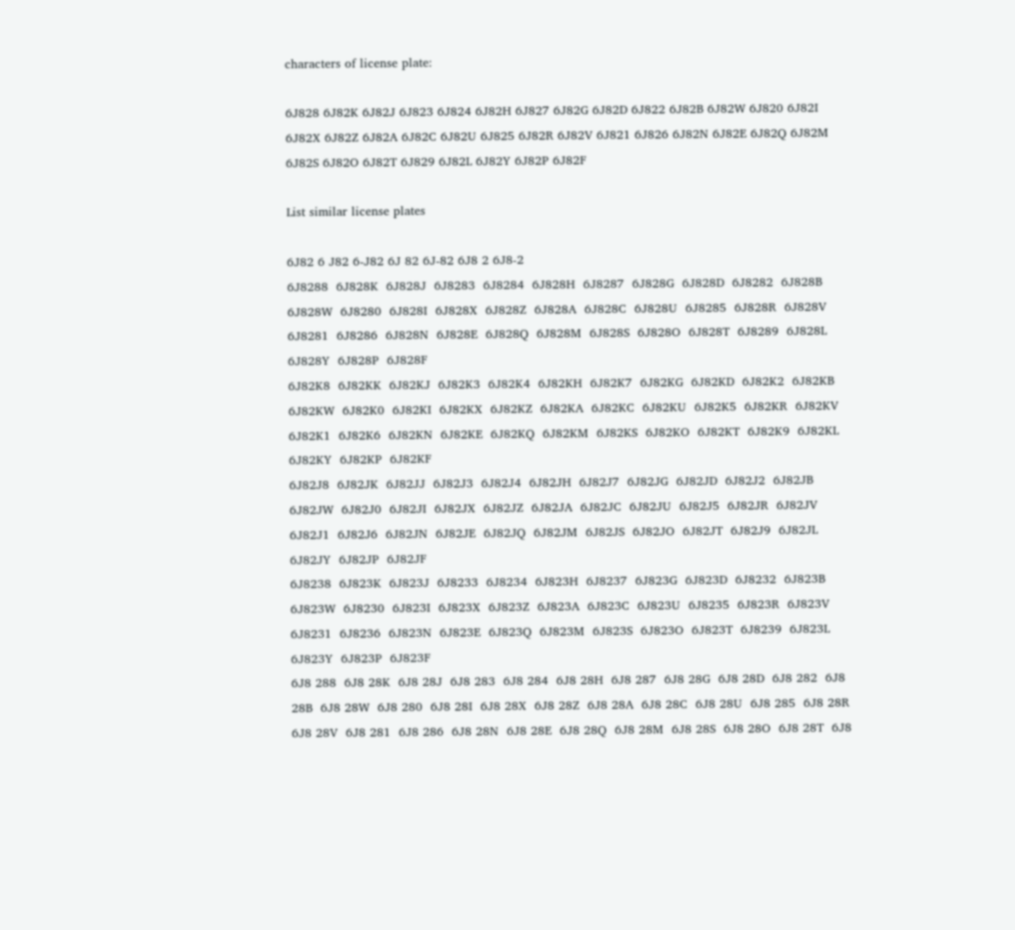characters of license plate:

6J828 6J82K 6J82J 6J823 6J824 6J82H 6J827 6J82G 6J82D 6J822 6J82B 6J82W 6J820 6J82I 6J82X 6J82Z 6J82A 6J82C 6J82U 6J825 6J82R 6J82V 6J821 6J826 6J82N 6J82E 6J82Q 6J82M 6J82S 6J82O 6J82T 6J829 6J82L 6J82Y 6J82P 6J82F

List similar license plates

6J82 6 J82 6-J82 6J 82 6J-82 6J8 2 6J8-2
6J8288  6J828K  6J828J  6J8283  6J8284  6J828H  6J8287  6J828G  6J828D  6J8282  6J828B  6J828W  6J8280  6J828I  6J828X  6J828Z  6J828A  6J828C  6J828U  6J8285  6J828R  6J828V  6J8281  6J8286  6J828N  6J828E  6J828Q  6J828M  6J828S  6J828O  6J828T  6J8289  6J828L  6J828Y  6J828P  6J828F
6J82K8  6J82KK  6J82KJ  6J82K3  6J82K4  6J82KH  6J82K7  6J82KG  6J82KD  6J82K2  6J82KB  6J82KW  6J82K0  6J82KI  6J82KX  6J82KZ  6J82KA  6J82KC  6J82KU  6J82K5  6J82KR  6J82KV  6J82K1  6J82K6  6J82KN  6J82KE  6J82KQ  6J82KM  6J82KS  6J82KO  6J82KT  6J82K9  6J82KL  6J82KY  6J82KP  6J82KF
6J82J8  6J82JK  6J82JJ  6J82J3  6J82J4  6J82JH  6J82J7  6J82JG  6J82JD  6J82J2  6J82JB  6J82JW  6J82J0  6J82JI  6J82JX  6J82JZ  6J82JA  6J82JC  6J82JU  6J82J5  6J82JR  6J82JV  6J82J1  6J82J6  6J82JN  6J82JE  6J82JQ  6J82JM  6J82JS  6J82JO  6J82JT  6J82J9  6J82JL  6J82JY  6J82JP  6J82JF
6J8238  6J823K  6J823J  6J8233  6J8234  6J823H  6J8237  6J823G  6J823D  6J8232  6J823B  6J823W  6J8230  6J823I  6J823X  6J823Z  6J823A  6J823C  6J823U  6J8235  6J823R  6J823V  6J8231  6J8236  6J823N  6J823E  6J823Q  6J823M  6J823S  6J823O  6J823T  6J8239  6J823L  6J823Y  6J823P  6J823F
6J8 288  6J8 28K  6J8 28J  6J8 283  6J8 284  6J8 28H  6J8 287  6J8 28G  6J8 28D  6J8 282  6J8 28B  6J8 28W  6J8 280  6J8 28I  6J8 28X  6J8 28Z  6J8 28A  6J8 28C  6J8 28U  6J8 285  6J8 28R  6J8 28V  6J8 281  6J8 286  6J8 28N  6J8 28E  6J8 28Q  6J8 28M  6J8 28S  6J8 28O  6J8 28T  6J8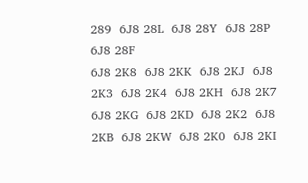289  6J8 28L  6J8 28Y  6J8 28P  6J8 28F
6J8 2K8  6J8 2KK  6J8 2KJ  6J8 2K3  6J8 2K4  6J8 2KH  6J8 2K7  6J8 2KG  6J8 2KD  6J8 2K2  6J8 2KB  6J8 2KW  6J8 2K0  6J8 2KI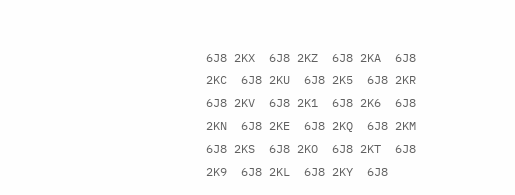6J8 2KX  6J8 2KZ  6J8 2KA  6J8 2KC  6J8 2KU  6J8 2K5  6J8 2KR  6J8 2KV  6J8 2K1  6J8 2K6  6J8 2KN  6J8 2KE  6J8 2KQ  6J8 2KM  6J8 2KS  6J8 2KO  6J8 2KT  6J8 2K9  6J8 2KL  6J8 2KY  6J8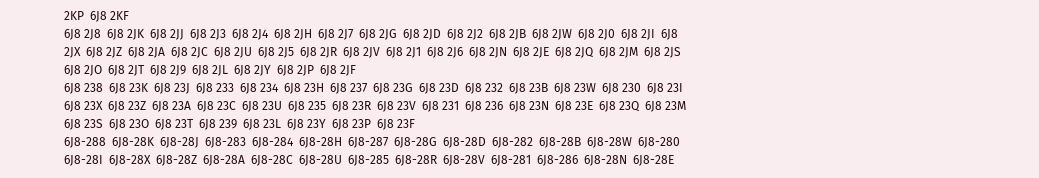2KP  6J8 2KF
6J8 2J8  6J8 2JK  6J8 2JJ  6J8 2J3  6J8 2J4  6J8 2JH  6J8 2J7  6J8 2JG  6J8 2JD  6J8 2J2  6J8 2JB  6J8 2JW  6J8 2J0  6J8 2JI  6J8 2JX  6J8 2JZ  6J8 2JA  6J8 2JC  6J8 2JU  6J8 2J5  6J8 2JR  6J8 2JV  6J8 2J1  6J8 2J6  6J8 2JN  6J8 2JE  6J8 2JQ  6J8 2JM  6J8 2JS  6J8 2JO  6J8 2JT  6J8 2J9  6J8 2JL  6J8 2JY  6J8 2JP  6J8 2JF
6J8 238  6J8 23K  6J8 23J  6J8 233  6J8 234  6J8 23H  6J8 237  6J8 23G  6J8 23D  6J8 232  6J8 23B  6J8 23W  6J8 230  6J8 23I  6J8 23X  6J8 23Z  6J8 23A  6J8 23C  6J8 23U  6J8 235  6J8 23R  6J8 23V  6J8 231  6J8 236  6J8 23N  6J8 23E  6J8 23Q  6J8 23M  6J8 23S  6J8 23O  6J8 23T  6J8 239  6J8 23L  6J8 23Y  6J8 23P  6J8 23F
6J8-288  6J8-28K  6J8-28J  6J8-283  6J8-284  6J8-28H  6J8-287  6J8-28G  6J8-28D  6J8-282  6J8-28B  6J8-28W  6J8-280  6J8-28I  6J8-28X  6J8-28Z  6J8-28A  6J8-28C  6J8-28U  6J8-285  6J8-28R  6J8-28V  6J8-281  6J8-286  6J8-28N  6J8-28E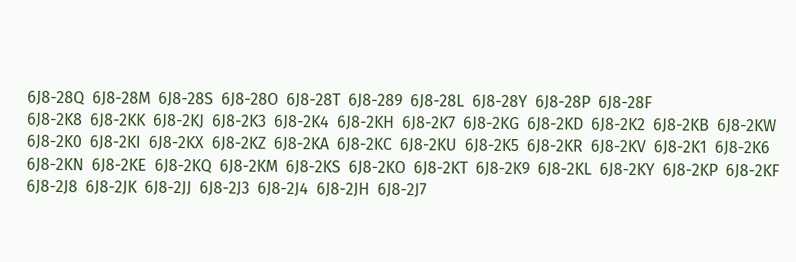6J8-28Q  6J8-28M  6J8-28S  6J8-28O  6J8-28T  6J8-289  6J8-28L  6J8-28Y  6J8-28P  6J8-28F
6J8-2K8  6J8-2KK  6J8-2KJ  6J8-2K3  6J8-2K4  6J8-2KH  6J8-2K7  6J8-2KG  6J8-2KD  6J8-2K2  6J8-2KB  6J8-2KW  6J8-2K0  6J8-2KI  6J8-2KX  6J8-2KZ  6J8-2KA  6J8-2KC  6J8-2KU  6J8-2K5  6J8-2KR  6J8-2KV  6J8-2K1  6J8-2K6  6J8-2KN  6J8-2KE  6J8-2KQ  6J8-2KM  6J8-2KS  6J8-2KO  6J8-2KT  6J8-2K9  6J8-2KL  6J8-2KY  6J8-2KP  6J8-2KF
6J8-2J8  6J8-2JK  6J8-2JJ  6J8-2J3  6J8-2J4  6J8-2JH  6J8-2J7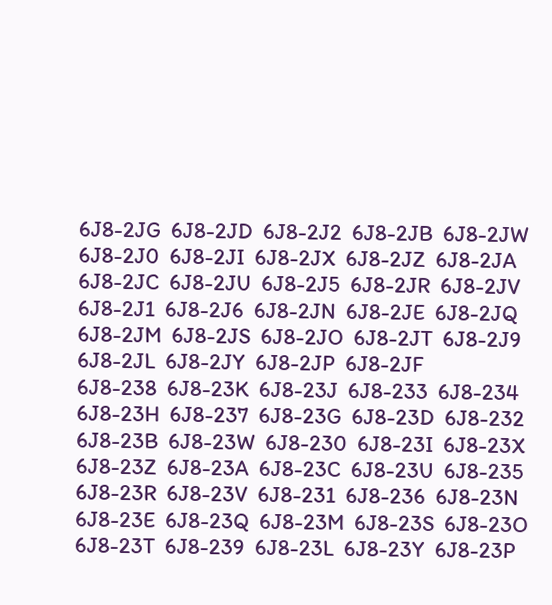6J8-2JG  6J8-2JD  6J8-2J2  6J8-2JB  6J8-2JW  6J8-2J0  6J8-2JI  6J8-2JX  6J8-2JZ  6J8-2JA  6J8-2JC  6J8-2JU  6J8-2J5  6J8-2JR  6J8-2JV  6J8-2J1  6J8-2J6  6J8-2JN  6J8-2JE  6J8-2JQ  6J8-2JM  6J8-2JS  6J8-2JO  6J8-2JT  6J8-2J9  6J8-2JL  6J8-2JY  6J8-2JP  6J8-2JF
6J8-238  6J8-23K  6J8-23J  6J8-233  6J8-234  6J8-23H  6J8-237  6J8-23G  6J8-23D  6J8-232  6J8-23B  6J8-23W  6J8-230  6J8-23I  6J8-23X  6J8-23Z  6J8-23A  6J8-23C  6J8-23U  6J8-235  6J8-23R  6J8-23V  6J8-231  6J8-236  6J8-23N  6J8-23E  6J8-23Q  6J8-23M  6J8-23S  6J8-23O  6J8-23T  6J8-239  6J8-23L  6J8-23Y  6J8-23P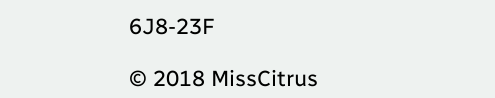6J8-23F

© 2018 MissCitrus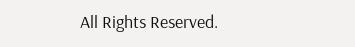All Rights Reserved.